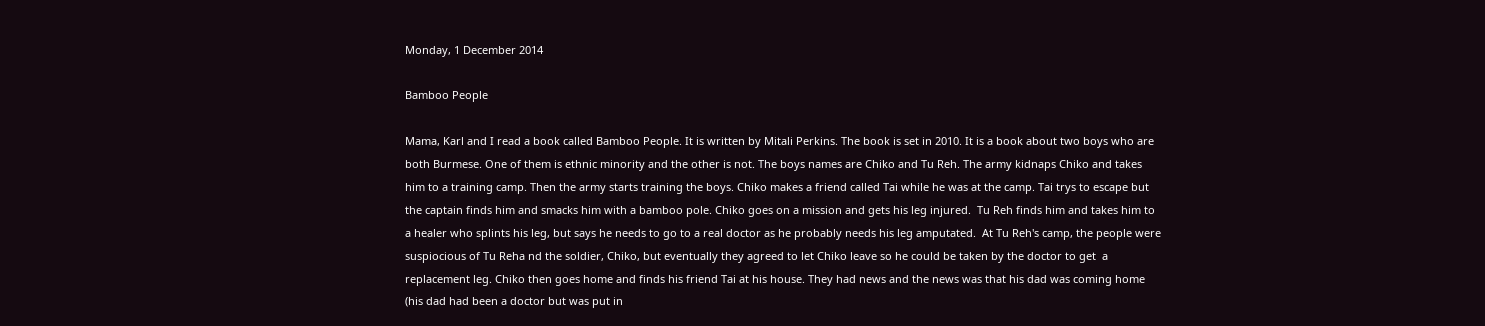Monday, 1 December 2014

Bamboo People

Mama, Karl and I read a book called Bamboo People. It is written by Mitali Perkins. The book is set in 2010. It is a book about two boys who are both Burmese. One of them is ethnic minority and the other is not. The boys names are Chiko and Tu Reh. The army kidnaps Chiko and takes him to a training camp. Then the army starts training the boys. Chiko makes a friend called Tai while he was at the camp. Tai trys to escape but the captain finds him and smacks him with a bamboo pole. Chiko goes on a mission and gets his leg injured.  Tu Reh finds him and takes him to a healer who splints his leg, but says he needs to go to a real doctor as he probably needs his leg amputated.  At Tu Reh's camp, the people were suspiocious of Tu Reha nd the soldier, Chiko, but eventually they agreed to let Chiko leave so he could be taken by the doctor to get  a replacement leg. Chiko then goes home and finds his friend Tai at his house. They had news and the news was that his dad was coming home (his dad had been a doctor but was put in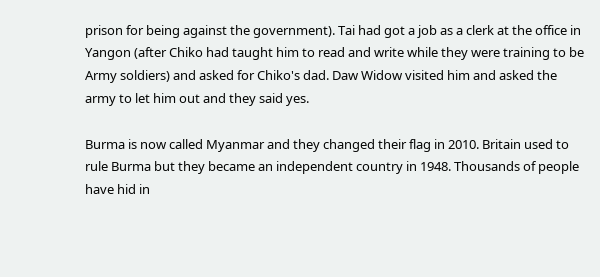prison for being against the government). Tai had got a job as a clerk at the office in Yangon (after Chiko had taught him to read and write while they were training to be Army soldiers) and asked for Chiko's dad. Daw Widow visited him and asked the army to let him out and they said yes.

Burma is now called Myanmar and they changed their flag in 2010. Britain used to rule Burma but they became an independent country in 1948. Thousands of people have hid in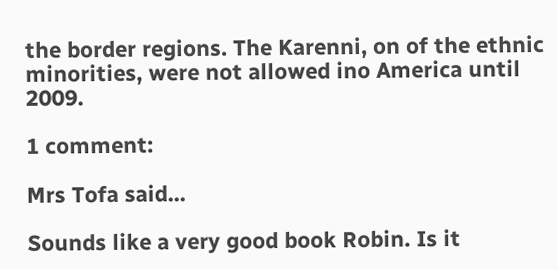the border regions. The Karenni, on of the ethnic minorities, were not allowed ino America until 2009.

1 comment:

Mrs Tofa said...

Sounds like a very good book Robin. Is it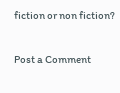fiction or non fiction?

Post a Comment